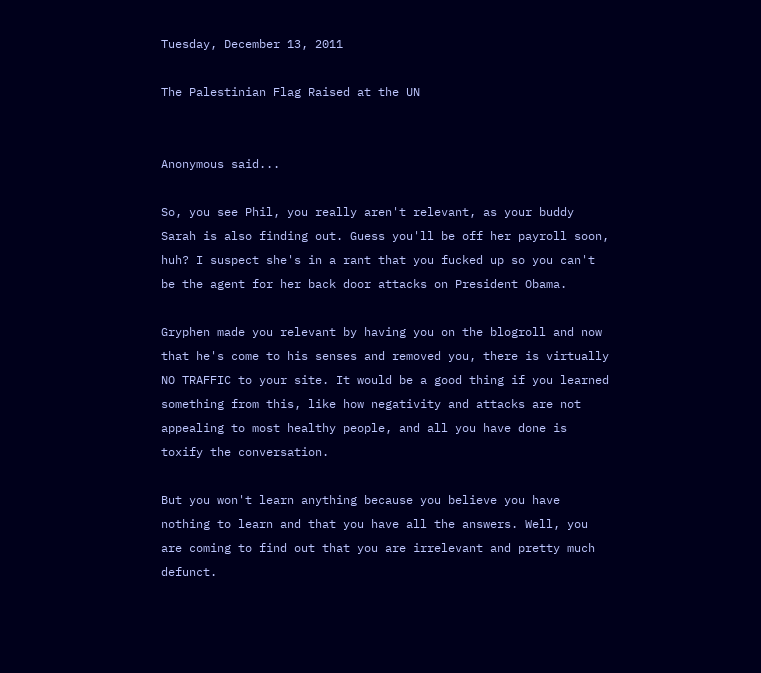Tuesday, December 13, 2011

The Palestinian Flag Raised at the UN


Anonymous said...

So, you see Phil, you really aren't relevant, as your buddy Sarah is also finding out. Guess you'll be off her payroll soon, huh? I suspect she's in a rant that you fucked up so you can't be the agent for her back door attacks on President Obama.

Gryphen made you relevant by having you on the blogroll and now that he's come to his senses and removed you, there is virtually NO TRAFFIC to your site. It would be a good thing if you learned something from this, like how negativity and attacks are not appealing to most healthy people, and all you have done is toxify the conversation.

But you won't learn anything because you believe you have nothing to learn and that you have all the answers. Well, you are coming to find out that you are irrelevant and pretty much defunct.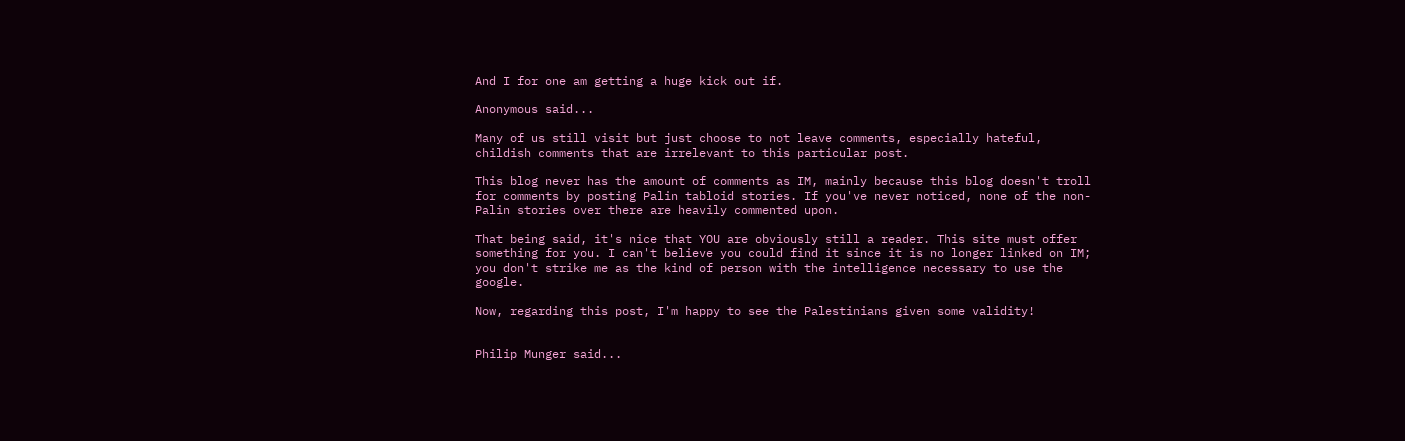And I for one am getting a huge kick out if.

Anonymous said...

Many of us still visit but just choose to not leave comments, especially hateful, childish comments that are irrelevant to this particular post.

This blog never has the amount of comments as IM, mainly because this blog doesn't troll for comments by posting Palin tabloid stories. If you've never noticed, none of the non-Palin stories over there are heavily commented upon.

That being said, it's nice that YOU are obviously still a reader. This site must offer something for you. I can't believe you could find it since it is no longer linked on IM; you don't strike me as the kind of person with the intelligence necessary to use the google.

Now, regarding this post, I'm happy to see the Palestinians given some validity!


Philip Munger said...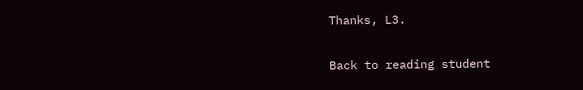Thanks, L3.

Back to reading student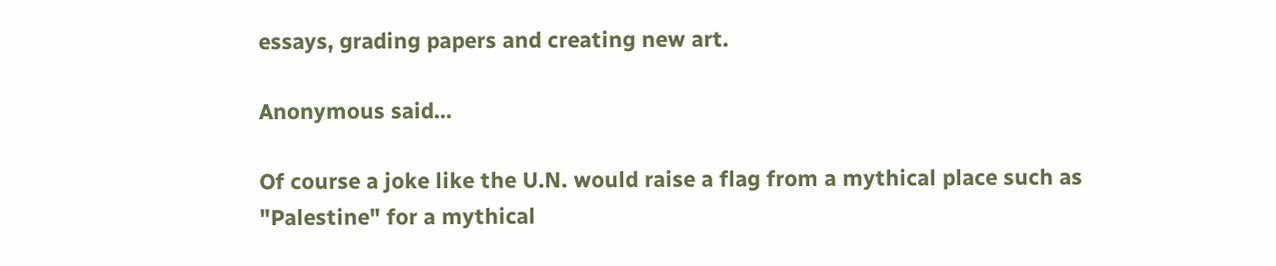essays, grading papers and creating new art.

Anonymous said...

Of course a joke like the U.N. would raise a flag from a mythical place such as "Palestine" for a mythical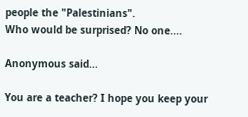people the "Palestinians".
Who would be surprised? No one....

Anonymous said...

You are a teacher? I hope you keep your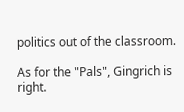politics out of the classroom.

As for the "Pals", Gingrich is right.